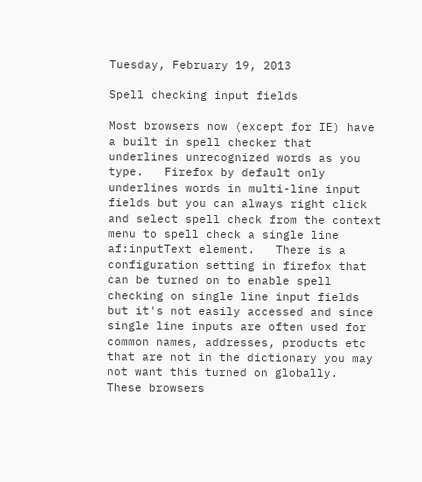Tuesday, February 19, 2013

Spell checking input fields

Most browsers now (except for IE) have a built in spell checker that underlines unrecognized words as you type.   Firefox by default only underlines words in multi-line input fields but you can always right click and select spell check from the context menu to spell check a single line af:inputText element.   There is a configuration setting in firefox that can be turned on to enable spell checking on single line input fields but it's not easily accessed and since single line inputs are often used for common names, addresses, products etc that are not in the dictionary you may not want this turned on globally.   These browsers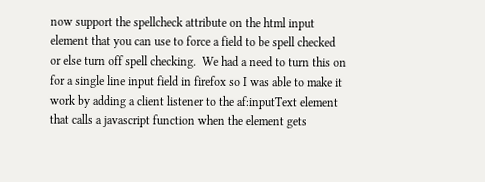now support the spellcheck attribute on the html input element that you can use to force a field to be spell checked or else turn off spell checking.  We had a need to turn this on for a single line input field in firefox so I was able to make it work by adding a client listener to the af:inputText element that calls a javascript function when the element gets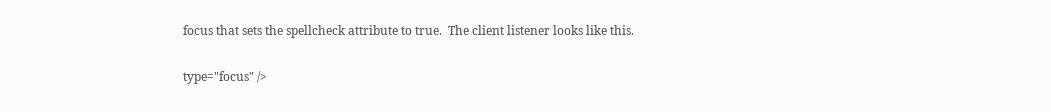focus that sets the spellcheck attribute to true.  The client listener looks like this.

type="focus" />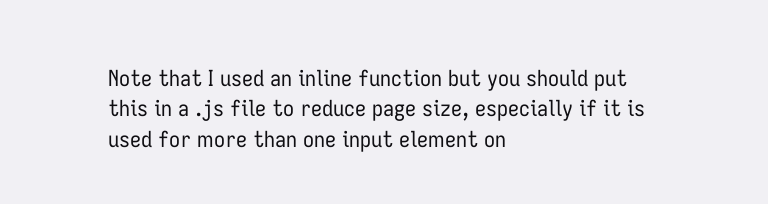Note that I used an inline function but you should put this in a .js file to reduce page size, especially if it is used for more than one input element on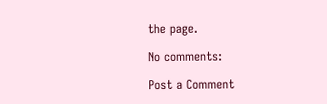the page.

No comments:

Post a Comment